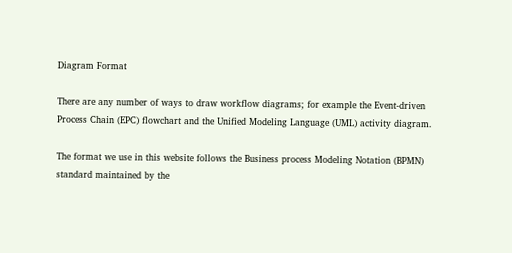Diagram Format

There are any number of ways to draw workflow diagrams; for example the Event-driven
Process Chain (EPC) flowchart and the Unified Modeling Language (UML) activity diagram.

The format we use in this website follows the Business process Modeling Notation (BPMN)
standard maintained by the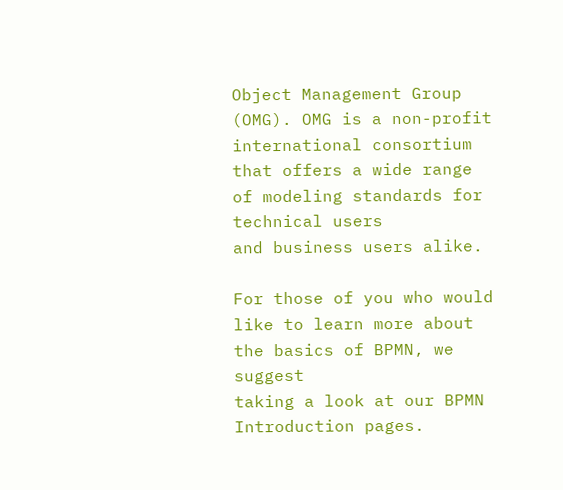Object Management Group (OMG). OMG is a non-profit
international consortium that offers a wide range of modeling standards for technical users
and business users alike.

For those of you who would like to learn more about the basics of BPMN, we suggest
taking a look at our BPMN Introduction pages.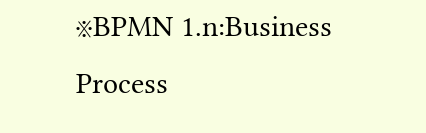※BPMN 1.n:Business Process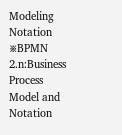Modeling Notation
※BPMN 2.n:Business Process Model and Notation